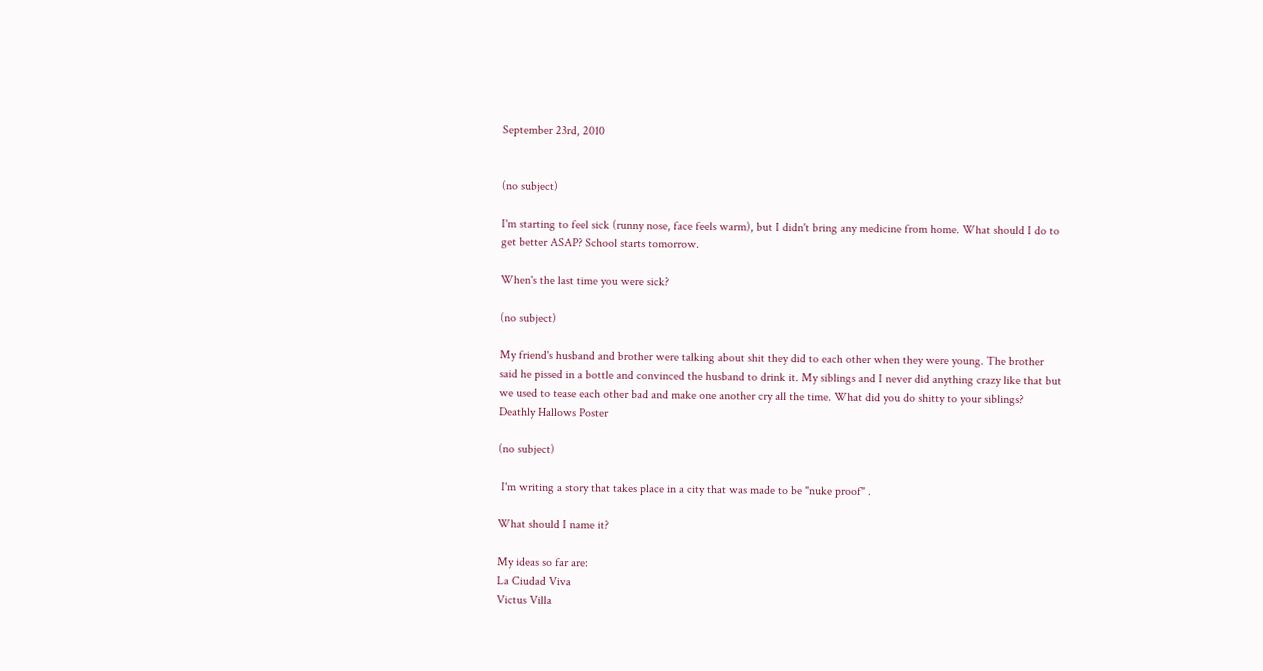September 23rd, 2010


(no subject)

I'm starting to feel sick (runny nose, face feels warm), but I didn't bring any medicine from home. What should I do to get better ASAP? School starts tomorrow.

When's the last time you were sick?

(no subject)

My friend's husband and brother were talking about shit they did to each other when they were young. The brother said he pissed in a bottle and convinced the husband to drink it. My siblings and I never did anything crazy like that but we used to tease each other bad and make one another cry all the time. What did you do shitty to your siblings?
Deathly Hallows Poster

(no subject)

 I'm writing a story that takes place in a city that was made to be "nuke proof" .

What should I name it?

My ideas so far are:
La Ciudad Viva
Victus Villa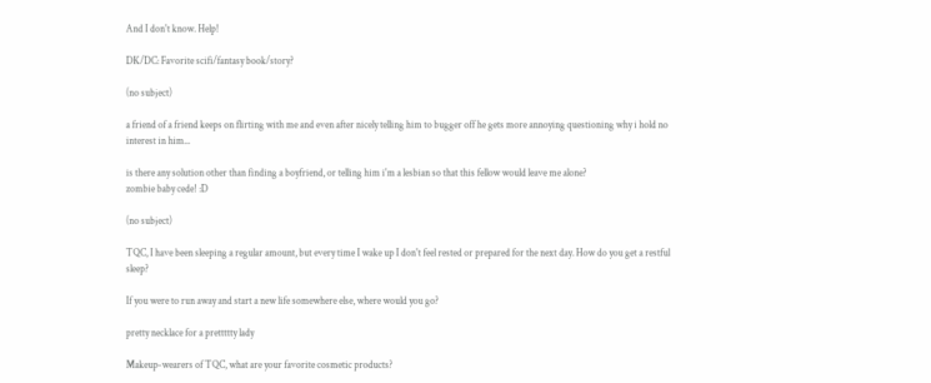And I don't know. Help!

DK/DC: Favorite scifi/fantasy book/story?

(no subject)

a friend of a friend keeps on flirting with me and even after nicely telling him to bugger off he gets more annoying questioning why i hold no interest in him...

is there any solution other than finding a boyfriend, or telling him i'm a lesbian so that this fellow would leave me alone?
zombie baby cede! :D

(no subject)

TQC, I have been sleeping a regular amount, but every time I wake up I don't feel rested or prepared for the next day. How do you get a restful sleep?

If you were to run away and start a new life somewhere else, where would you go?

pretty necklace for a prettttty lady

Makeup-wearers of TQC, what are your favorite cosmetic products?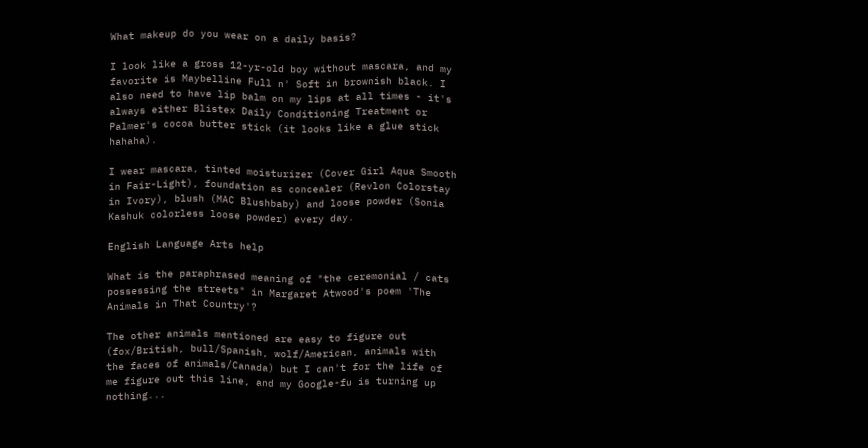What makeup do you wear on a daily basis?

I look like a gross 12-yr-old boy without mascara, and my favorite is Maybelline Full n' Soft in brownish black. I also need to have lip balm on my lips at all times - it's always either Blistex Daily Conditioning Treatment or Palmer's cocoa butter stick (it looks like a glue stick hahaha).

I wear mascara, tinted moisturizer (Cover Girl Aqua Smooth in Fair-Light), foundation as concealer (Revlon Colorstay in Ivory), blush (MAC Blushbaby) and loose powder (Sonia Kashuk colorless loose powder) every day.

English Language Arts help

What is the paraphrased meaning of "the ceremonial / cats possessing the streets" in Margaret Atwood's poem 'The Animals in That Country'?

The other animals mentioned are easy to figure out (fox/British, bull/Spanish, wolf/American, animals with the faces of animals/Canada) but I can't for the life of me figure out this line, and my Google-fu is turning up nothing...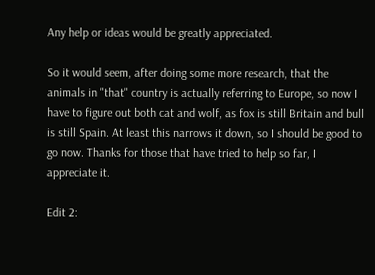Any help or ideas would be greatly appreciated.

So it would seem, after doing some more research, that the animals in "that" country is actually referring to Europe, so now I have to figure out both cat and wolf, as fox is still Britain and bull is still Spain. At least this narrows it down, so I should be good to go now. Thanks for those that have tried to help so far, I appreciate it.

Edit 2: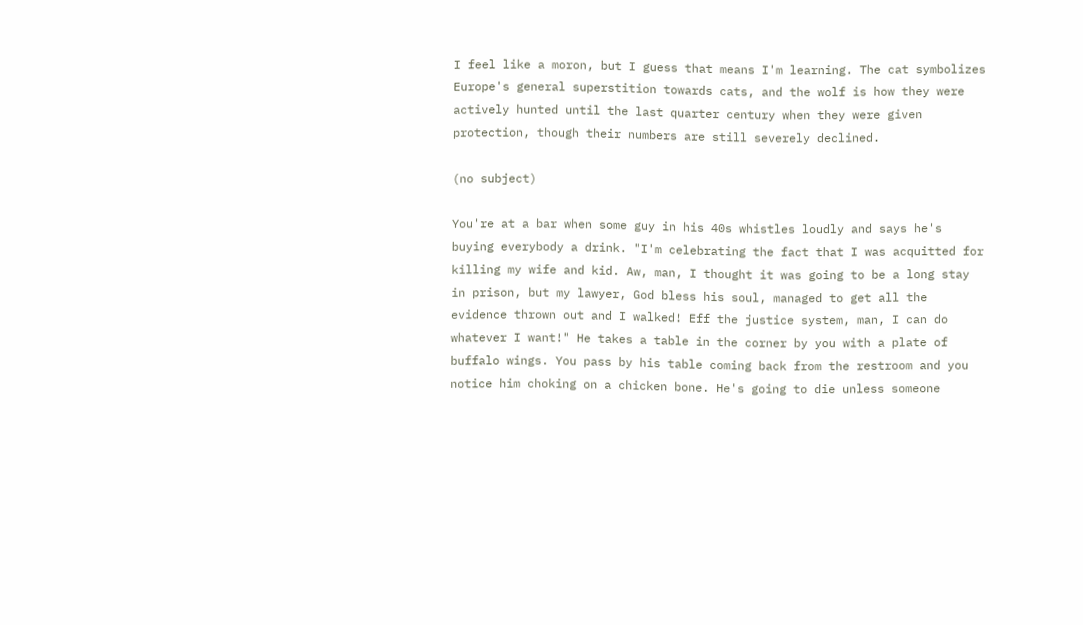I feel like a moron, but I guess that means I'm learning. The cat symbolizes Europe's general superstition towards cats, and the wolf is how they were actively hunted until the last quarter century when they were given protection, though their numbers are still severely declined.

(no subject)

You're at a bar when some guy in his 40s whistles loudly and says he's buying everybody a drink. "I'm celebrating the fact that I was acquitted for killing my wife and kid. Aw, man, I thought it was going to be a long stay in prison, but my lawyer, God bless his soul, managed to get all the evidence thrown out and I walked! Eff the justice system, man, I can do whatever I want!" He takes a table in the corner by you with a plate of buffalo wings. You pass by his table coming back from the restroom and you notice him choking on a chicken bone. He's going to die unless someone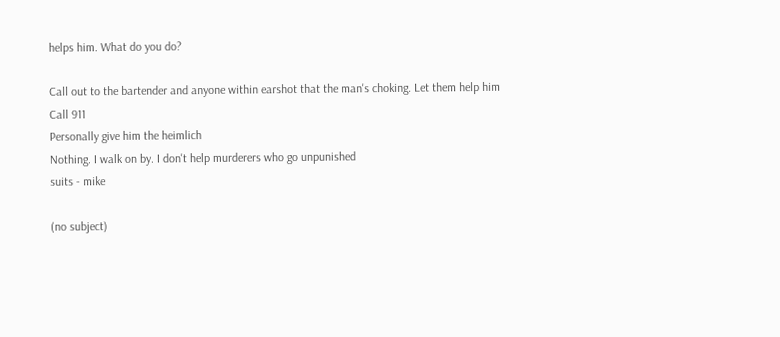helps him. What do you do?

Call out to the bartender and anyone within earshot that the man's choking. Let them help him
Call 911
Personally give him the heimlich
Nothing. I walk on by. I don't help murderers who go unpunished
suits - mike

(no subject)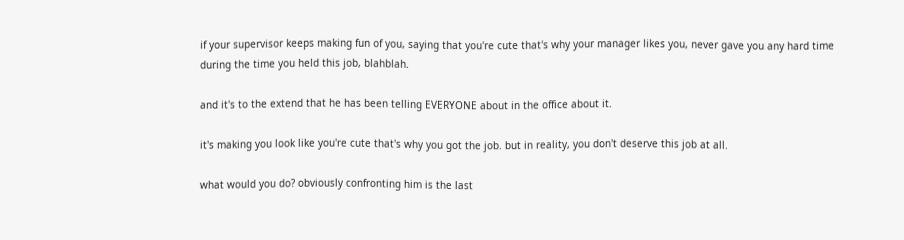if your supervisor keeps making fun of you, saying that you're cute that's why your manager likes you, never gave you any hard time during the time you held this job, blahblah.

and it's to the extend that he has been telling EVERYONE about in the office about it.

it's making you look like you're cute that's why you got the job. but in reality, you don't deserve this job at all.

what would you do? obviously confronting him is the last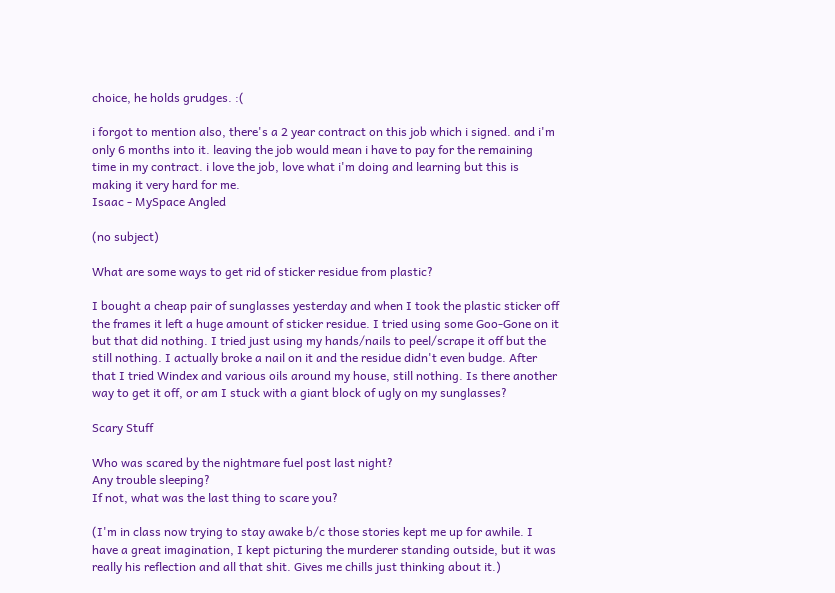choice, he holds grudges. :(

i forgot to mention also, there's a 2 year contract on this job which i signed. and i'm only 6 months into it. leaving the job would mean i have to pay for the remaining time in my contract. i love the job, love what i'm doing and learning but this is making it very hard for me.
Isaac - MySpace Angled

(no subject)

What are some ways to get rid of sticker residue from plastic?

I bought a cheap pair of sunglasses yesterday and when I took the plastic sticker off the frames it left a huge amount of sticker residue. I tried using some Goo-Gone on it but that did nothing. I tried just using my hands/nails to peel/scrape it off but the still nothing. I actually broke a nail on it and the residue didn't even budge. After that I tried Windex and various oils around my house, still nothing. Is there another way to get it off, or am I stuck with a giant block of ugly on my sunglasses?

Scary Stuff

Who was scared by the nightmare fuel post last night?
Any trouble sleeping?
If not, what was the last thing to scare you?

(I'm in class now trying to stay awake b/c those stories kept me up for awhile. I have a great imagination, I kept picturing the murderer standing outside, but it was really his reflection and all that shit. Gives me chills just thinking about it.)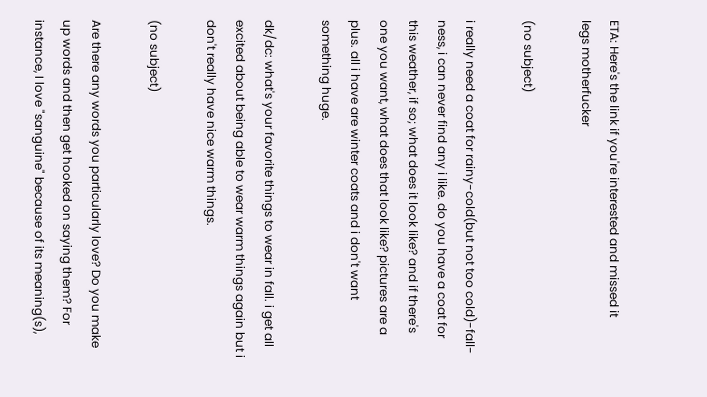ETA: Here's the link if you're interested and missed it
legs motherfucker

(no subject)

i really need a coat for rainy-cold(but not too cold)-fall-ness, i can never find any i like. do you have a coat for this weather, if so; what does it look like? and if there's one you want, what does that look like? pictures are a plus. all i have are winter coats and i don't want something huge.

dk/dc: what's your favorite things to wear in fall. i get all excited about being able to wear warm things again but i don't really have nice warm things.

(no subject)

Are there any words you particularly love? Do you make up words and then get hooked on saying them? For instance, I love "sanguine" because of its meaning(s),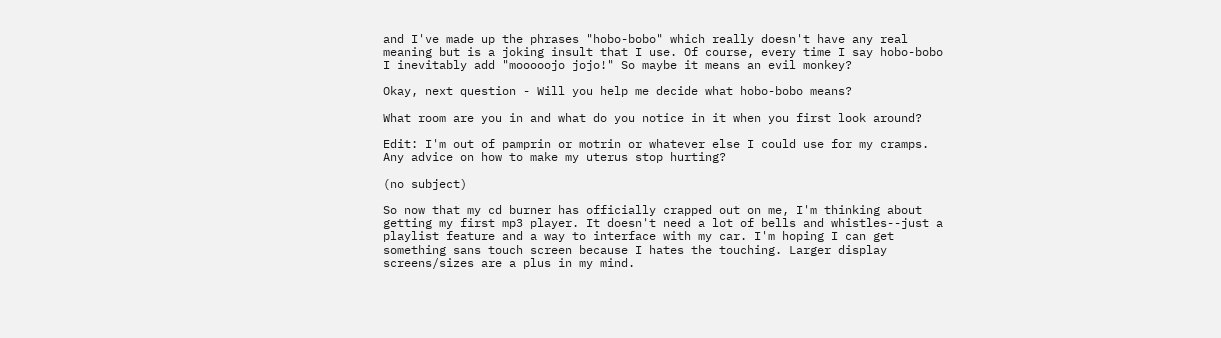and I've made up the phrases "hobo-bobo" which really doesn't have any real meaning but is a joking insult that I use. Of course, every time I say hobo-bobo I inevitably add "mooooojo jojo!" So maybe it means an evil monkey?

Okay, next question - Will you help me decide what hobo-bobo means?

What room are you in and what do you notice in it when you first look around?

Edit: I'm out of pamprin or motrin or whatever else I could use for my cramps. Any advice on how to make my uterus stop hurting?

(no subject)

So now that my cd burner has officially crapped out on me, I'm thinking about getting my first mp3 player. It doesn't need a lot of bells and whistles--just a playlist feature and a way to interface with my car. I'm hoping I can get something sans touch screen because I hates the touching. Larger display screens/sizes are a plus in my mind.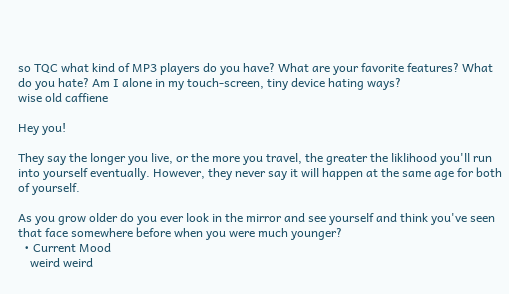so TQC what kind of MP3 players do you have? What are your favorite features? What do you hate? Am I alone in my touch-screen, tiny device hating ways?
wise old caffiene

Hey you!

They say the longer you live, or the more you travel, the greater the liklihood you'll run into yourself eventually. However, they never say it will happen at the same age for both of yourself.

As you grow older do you ever look in the mirror and see yourself and think you've seen that face somewhere before when you were much younger?
  • Current Mood
    weird weird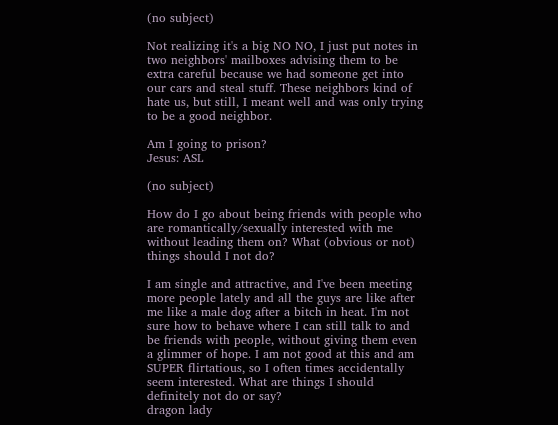(no subject)

Not realizing it's a big NO NO, I just put notes in two neighbors' mailboxes advising them to be extra careful because we had someone get into our cars and steal stuff. These neighbors kind of hate us, but still, I meant well and was only trying to be a good neighbor.

Am I going to prison?
Jesus: ASL

(no subject)

How do I go about being friends with people who are romantically/sexually interested with me without leading them on? What (obvious or not) things should I not do?

I am single and attractive, and I've been meeting more people lately and all the guys are like after me like a male dog after a bitch in heat. I'm not sure how to behave where I can still talk to and be friends with people, without giving them even a glimmer of hope. I am not good at this and am SUPER flirtatious, so I often times accidentally seem interested. What are things I should definitely not do or say?
dragon lady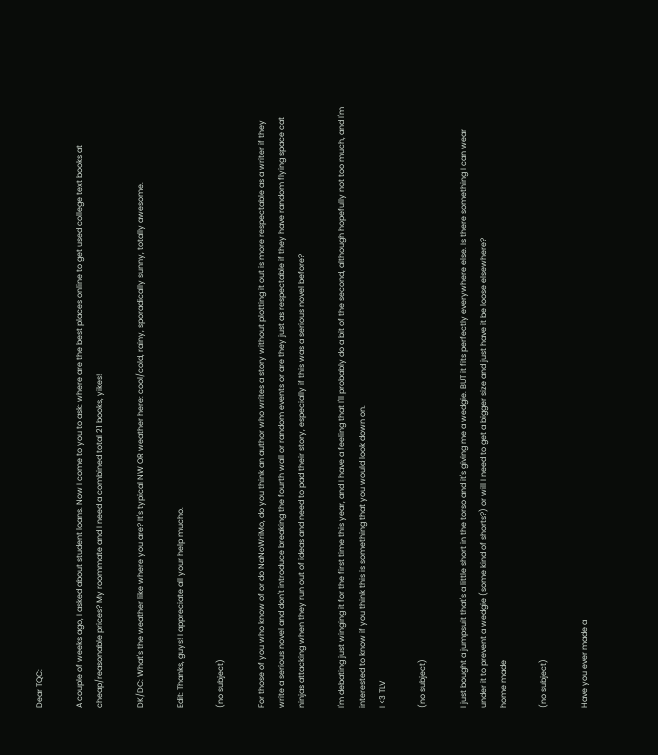Dear TQC:

A couple of weeks ago, I asked about student loans. Now I come to you to ask: where are the best places online to get used college text books at cheap/reasonable prices? My roommate and I need a combined total 21 books, yikes!

DK/DC: What's the weather like where you are? It's typical NW OR weather here: cool/cold, rainy, sporadically sunny, totally awesome.

Edit: Thanks, guys! I appreciate all your help mucho.

(no subject)

For those of you who know of or do NaNoWriMo, do you think an author who writes a story without plotting it out is more respectable as a writer if they write a serious novel and don't introduce breaking the fourth wall or random events or are they just as respectable if they have random flying space cat ninjas attacking when they run out of ideas and need to pad their story, especially if this was a serious novel before?

I'm debating just winging it for the first time this year, and I have a feeling that I'll probably do a bit of the second, although hopefully not too much, and I'm interested to know if you think this is something that you would look down on.
I <3 TLV

(no subject)

I just bought a jumpsuit that's a little short in the torso and it's giving me a wedgie. BUT it fits perfectly everywhere else. Is there something I can wear under it to prevent a wedgie (some kind of shorts?) or will I need to get a bigger size and just have it be loose elsewhere?
home made

(no subject)

Have you ever made a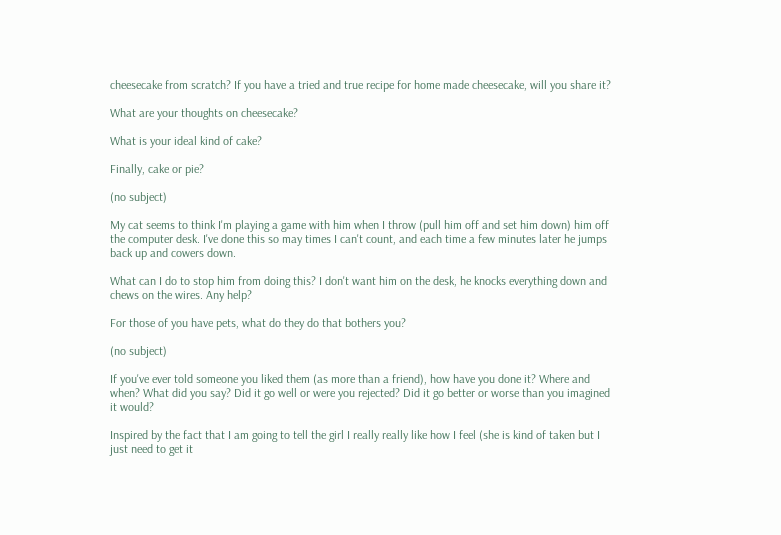cheesecake from scratch? If you have a tried and true recipe for home made cheesecake, will you share it?

What are your thoughts on cheesecake?

What is your ideal kind of cake?

Finally, cake or pie?

(no subject)

My cat seems to think I'm playing a game with him when I throw (pull him off and set him down) him off the computer desk. I've done this so may times I can't count, and each time a few minutes later he jumps back up and cowers down.

What can I do to stop him from doing this? I don't want him on the desk, he knocks everything down and chews on the wires. Any help?

For those of you have pets, what do they do that bothers you?

(no subject)

If you've ever told someone you liked them (as more than a friend), how have you done it? Where and when? What did you say? Did it go well or were you rejected? Did it go better or worse than you imagined it would?

Inspired by the fact that I am going to tell the girl I really really like how I feel (she is kind of taken but I just need to get it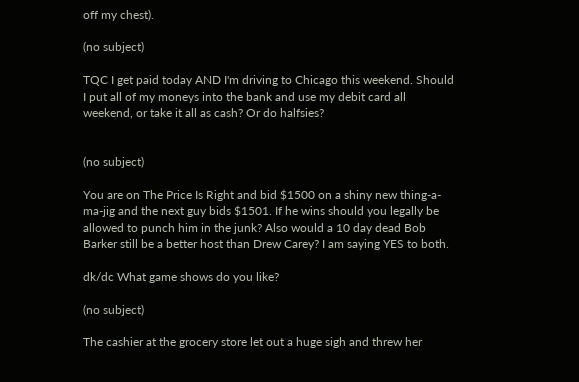off my chest).

(no subject)

TQC I get paid today AND I'm driving to Chicago this weekend. Should I put all of my moneys into the bank and use my debit card all weekend, or take it all as cash? Or do halfsies?


(no subject)

You are on The Price Is Right and bid $1500 on a shiny new thing-a-ma-jig and the next guy bids $1501. If he wins should you legally be allowed to punch him in the junk? Also would a 10 day dead Bob Barker still be a better host than Drew Carey? I am saying YES to both.

dk/dc What game shows do you like?

(no subject)

The cashier at the grocery store let out a huge sigh and threw her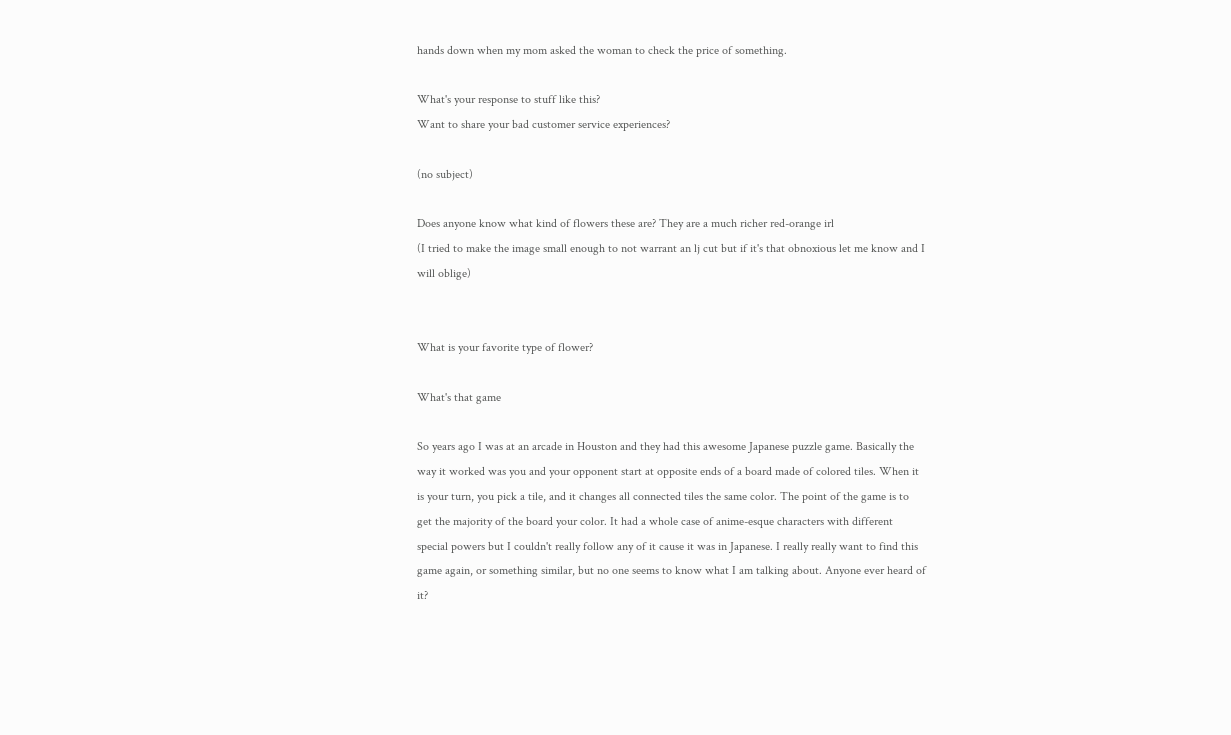hands down when my mom asked the woman to check the price of something.

What's your response to stuff like this?
Want to share your bad customer service experiences?

(no subject)

Does anyone know what kind of flowers these are? They are a much richer red-orange irl
(I tried to make the image small enough to not warrant an lj cut but if it's that obnoxious let me know and I will oblige)


What is your favorite type of flower?

What's that game

So years ago I was at an arcade in Houston and they had this awesome Japanese puzzle game. Basically the way it worked was you and your opponent start at opposite ends of a board made of colored tiles. When it is your turn, you pick a tile, and it changes all connected tiles the same color. The point of the game is to get the majority of the board your color. It had a whole case of anime-esque characters with different special powers but I couldn't really follow any of it cause it was in Japanese. I really really want to find this game again, or something similar, but no one seems to know what I am talking about. Anyone ever heard of it?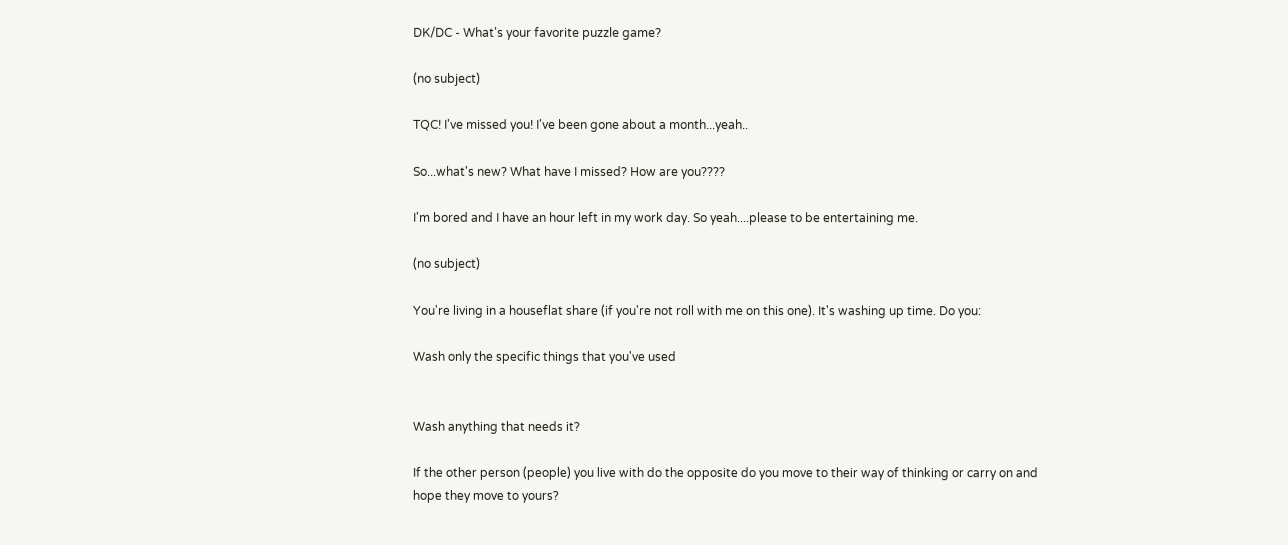DK/DC - What's your favorite puzzle game?

(no subject)

TQC! I've missed you! I've been gone about a month...yeah..

So...what's new? What have I missed? How are you????

I'm bored and I have an hour left in my work day. So yeah....please to be entertaining me.

(no subject)

You're living in a houseflat share (if you're not roll with me on this one). It's washing up time. Do you:

Wash only the specific things that you've used


Wash anything that needs it?

If the other person (people) you live with do the opposite do you move to their way of thinking or carry on and hope they move to yours?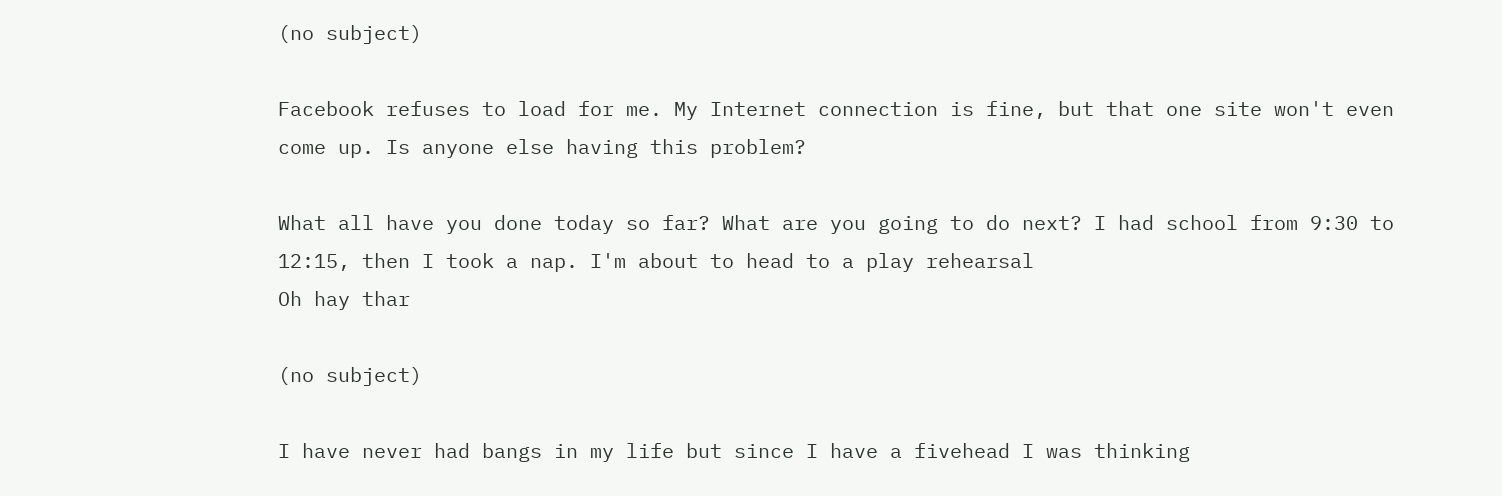(no subject)

Facebook refuses to load for me. My Internet connection is fine, but that one site won't even come up. Is anyone else having this problem?

What all have you done today so far? What are you going to do next? I had school from 9:30 to 12:15, then I took a nap. I'm about to head to a play rehearsal
Oh hay thar

(no subject)

I have never had bangs in my life but since I have a fivehead I was thinking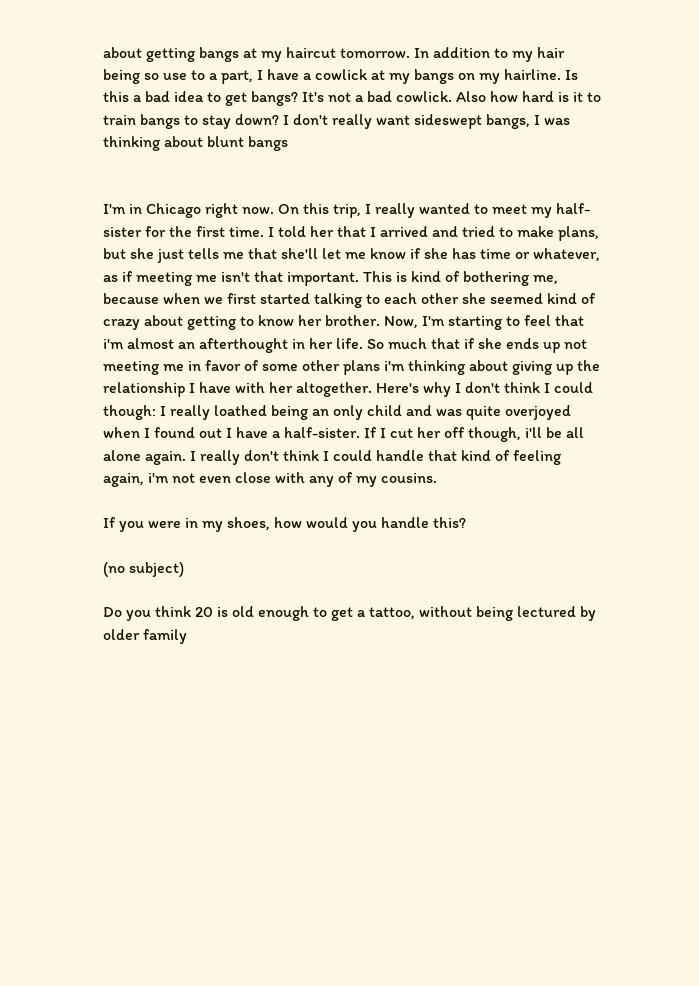about getting bangs at my haircut tomorrow. In addition to my hair being so use to a part, I have a cowlick at my bangs on my hairline. Is this a bad idea to get bangs? It's not a bad cowlick. Also how hard is it to train bangs to stay down? I don't really want sideswept bangs, I was thinking about blunt bangs


I'm in Chicago right now. On this trip, I really wanted to meet my half-sister for the first time. I told her that I arrived and tried to make plans, but she just tells me that she'll let me know if she has time or whatever, as if meeting me isn't that important. This is kind of bothering me, because when we first started talking to each other she seemed kind of crazy about getting to know her brother. Now, I'm starting to feel that i'm almost an afterthought in her life. So much that if she ends up not meeting me in favor of some other plans i'm thinking about giving up the relationship I have with her altogether. Here's why I don't think I could though: I really loathed being an only child and was quite overjoyed when I found out I have a half-sister. If I cut her off though, i'll be all alone again. I really don't think I could handle that kind of feeling again, i'm not even close with any of my cousins.

If you were in my shoes, how would you handle this?

(no subject)

Do you think 20 is old enough to get a tattoo, without being lectured by older family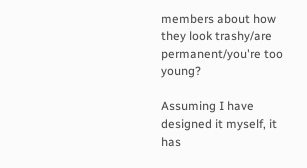members about how they look trashy/are permanent/you're too young?

Assuming I have designed it myself, it has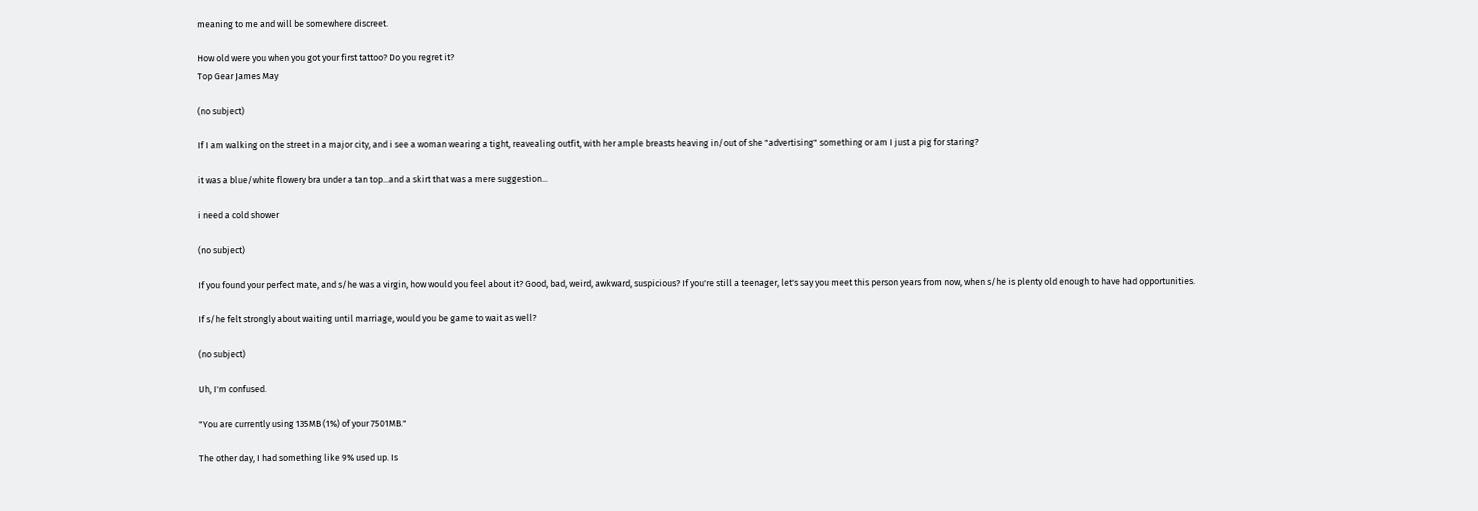meaning to me and will be somewhere discreet.

How old were you when you got your first tattoo? Do you regret it?
Top Gear James May

(no subject)

If I am walking on the street in a major city, and i see a woman wearing a tight, reavealing outfit, with her ample breasts heaving in/out of she "advertising" something or am I just a pig for staring?

it was a blue/white flowery bra under a tan top...and a skirt that was a mere suggestion...

i need a cold shower

(no subject)

If you found your perfect mate, and s/he was a virgin, how would you feel about it? Good, bad, weird, awkward, suspicious? If you're still a teenager, let's say you meet this person years from now, when s/he is plenty old enough to have had opportunities.

If s/he felt strongly about waiting until marriage, would you be game to wait as well?

(no subject)

Uh, I'm confused.

"You are currently using 135MB (1%) of your 7501MB."

The other day, I had something like 9% used up. Is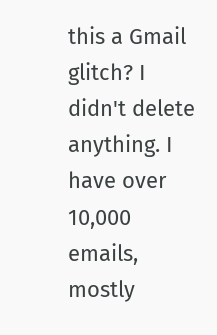this a Gmail glitch? I didn't delete anything. I have over 10,000 emails, mostly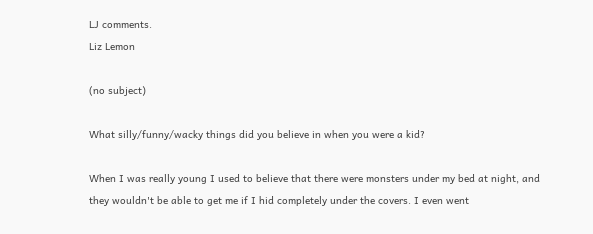LJ comments.
Liz Lemon

(no subject)

What silly/funny/wacky things did you believe in when you were a kid?

When I was really young I used to believe that there were monsters under my bed at night, and they wouldn't be able to get me if I hid completely under the covers. I even went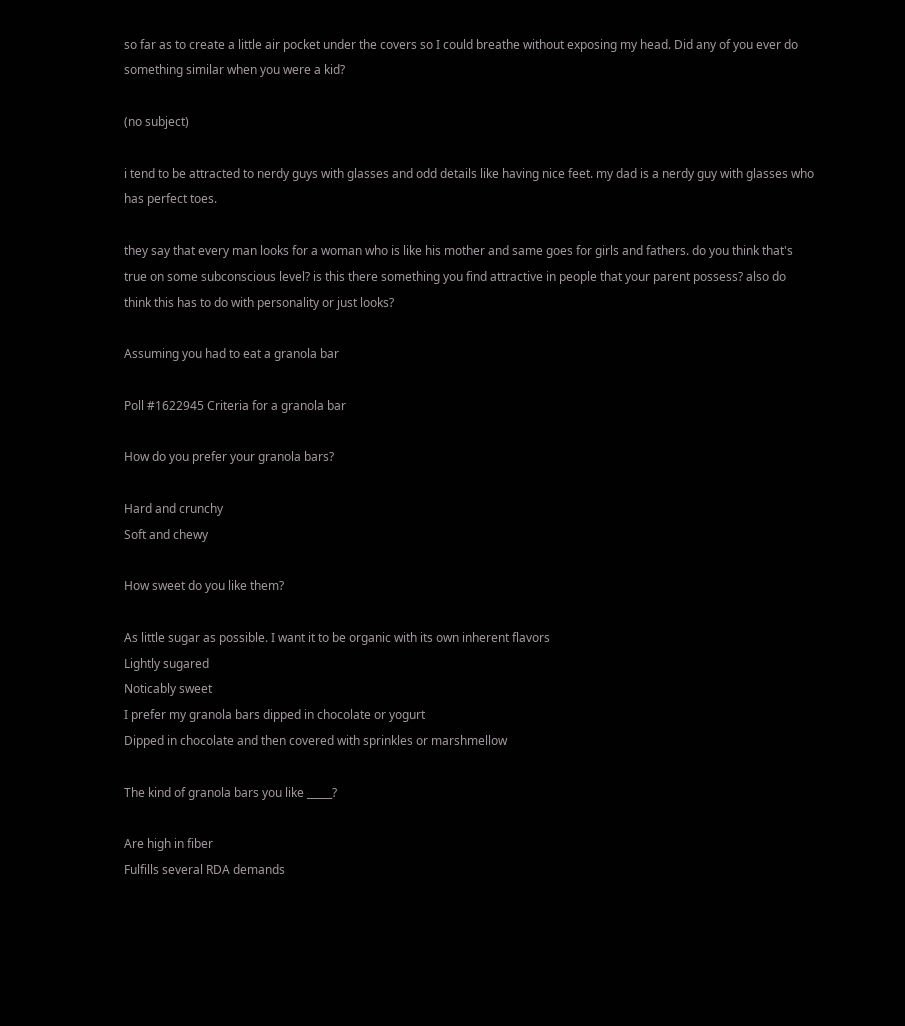so far as to create a little air pocket under the covers so I could breathe without exposing my head. Did any of you ever do something similar when you were a kid?

(no subject)

i tend to be attracted to nerdy guys with glasses and odd details like having nice feet. my dad is a nerdy guy with glasses who has perfect toes.

they say that every man looks for a woman who is like his mother and same goes for girls and fathers. do you think that's true on some subconscious level? is this there something you find attractive in people that your parent possess? also do think this has to do with personality or just looks?

Assuming you had to eat a granola bar

Poll #1622945 Criteria for a granola bar

How do you prefer your granola bars?

Hard and crunchy
Soft and chewy

How sweet do you like them?

As little sugar as possible. I want it to be organic with its own inherent flavors
Lightly sugared
Noticably sweet
I prefer my granola bars dipped in chocolate or yogurt
Dipped in chocolate and then covered with sprinkles or marshmellow

The kind of granola bars you like _____?

Are high in fiber
Fulfills several RDA demands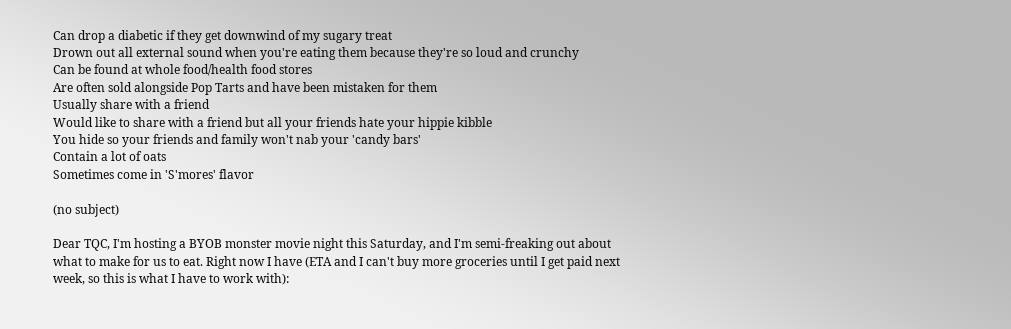Can drop a diabetic if they get downwind of my sugary treat
Drown out all external sound when you're eating them because they're so loud and crunchy
Can be found at whole food/health food stores
Are often sold alongside Pop Tarts and have been mistaken for them
Usually share with a friend
Would like to share with a friend but all your friends hate your hippie kibble
You hide so your friends and family won't nab your 'candy bars'
Contain a lot of oats
Sometimes come in 'S'mores' flavor

(no subject)

Dear TQC, I'm hosting a BYOB monster movie night this Saturday, and I'm semi-freaking out about what to make for us to eat. Right now I have (ETA and I can't buy more groceries until I get paid next week, so this is what I have to work with):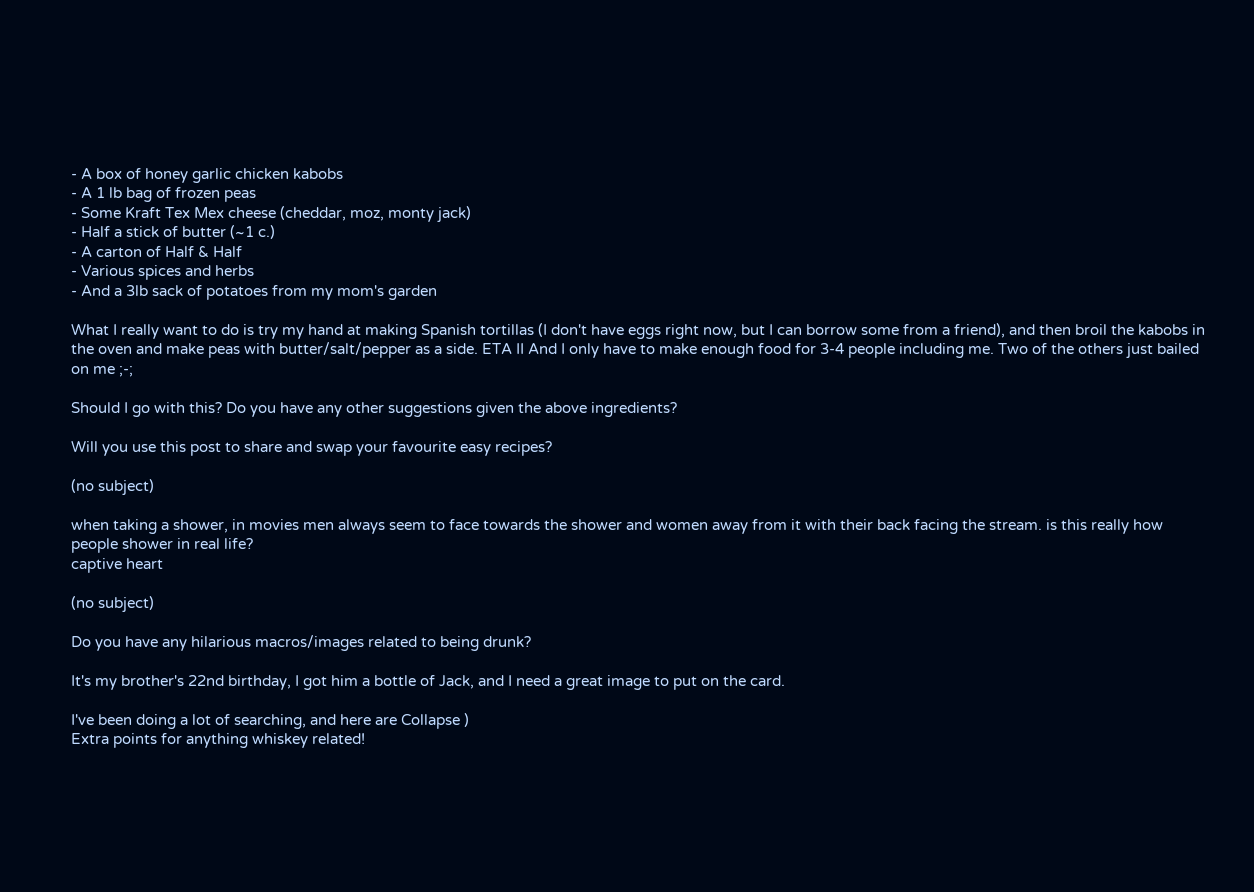- A box of honey garlic chicken kabobs
- A 1 lb bag of frozen peas
- Some Kraft Tex Mex cheese (cheddar, moz, monty jack)
- Half a stick of butter (~1 c.)
- A carton of Half & Half
- Various spices and herbs
- And a 3lb sack of potatoes from my mom's garden

What I really want to do is try my hand at making Spanish tortillas (I don't have eggs right now, but I can borrow some from a friend), and then broil the kabobs in the oven and make peas with butter/salt/pepper as a side. ETA II And I only have to make enough food for 3-4 people including me. Two of the others just bailed on me ;-;

Should I go with this? Do you have any other suggestions given the above ingredients?

Will you use this post to share and swap your favourite easy recipes?

(no subject)

when taking a shower, in movies men always seem to face towards the shower and women away from it with their back facing the stream. is this really how people shower in real life?
captive heart

(no subject)

Do you have any hilarious macros/images related to being drunk?

It's my brother's 22nd birthday, I got him a bottle of Jack, and I need a great image to put on the card.

I've been doing a lot of searching, and here are Collapse )
Extra points for anything whiskey related!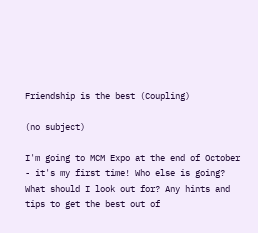Friendship is the best (Coupling)

(no subject)

I'm going to MCM Expo at the end of October - it's my first time! Who else is going? What should I look out for? Any hints and tips to get the best out of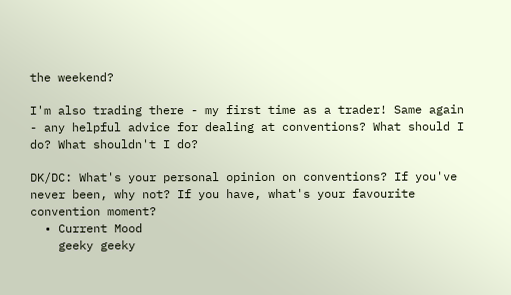the weekend?

I'm also trading there - my first time as a trader! Same again - any helpful advice for dealing at conventions? What should I do? What shouldn't I do?

DK/DC: What's your personal opinion on conventions? If you've never been, why not? If you have, what's your favourite convention moment?
  • Current Mood
    geeky geeky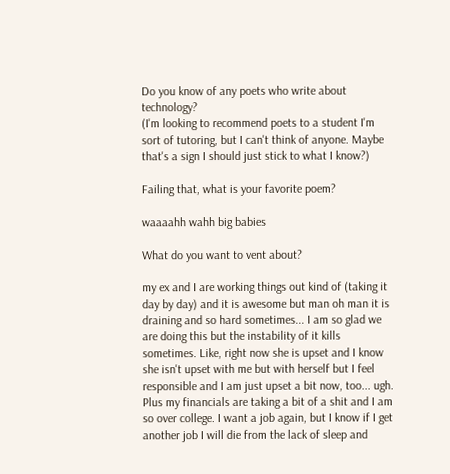Do you know of any poets who write about technology?
(I'm looking to recommend poets to a student I'm sort of tutoring, but I can't think of anyone. Maybe that's a sign I should just stick to what I know?)

Failing that, what is your favorite poem?

waaaahh wahh big babies

What do you want to vent about?

my ex and I are working things out kind of (taking it day by day) and it is awesome but man oh man it is draining and so hard sometimes... I am so glad we are doing this but the instability of it kills sometimes. Like, right now she is upset and I know she isn't upset with me but with herself but I feel responsible and I am just upset a bit now, too... ugh.
Plus my financials are taking a bit of a shit and I am so over college. I want a job again, but I know if I get another job I will die from the lack of sleep and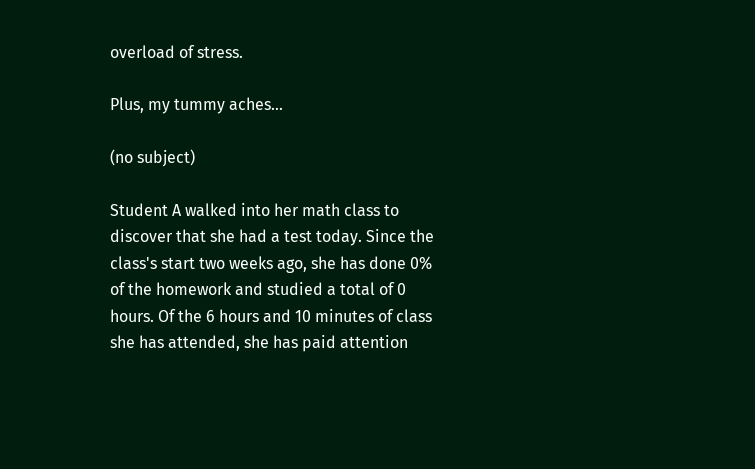overload of stress.

Plus, my tummy aches...

(no subject)

Student A walked into her math class to discover that she had a test today. Since the class's start two weeks ago, she has done 0% of the homework and studied a total of 0 hours. Of the 6 hours and 10 minutes of class she has attended, she has paid attention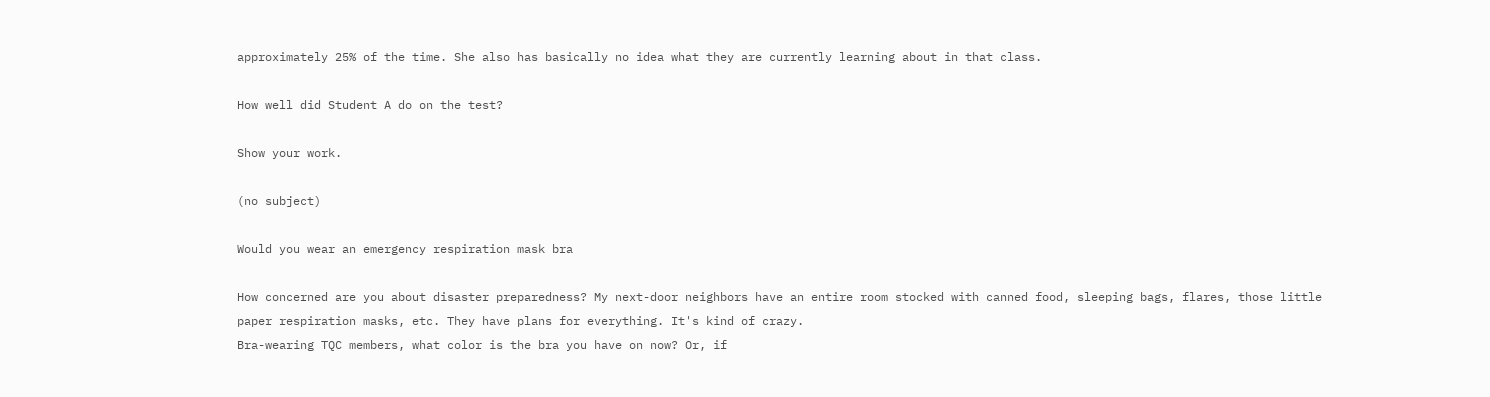approximately 25% of the time. She also has basically no idea what they are currently learning about in that class.

How well did Student A do on the test?

Show your work.

(no subject)

Would you wear an emergency respiration mask bra

How concerned are you about disaster preparedness? My next-door neighbors have an entire room stocked with canned food, sleeping bags, flares, those little paper respiration masks, etc. They have plans for everything. It's kind of crazy.
Bra-wearing TQC members, what color is the bra you have on now? Or, if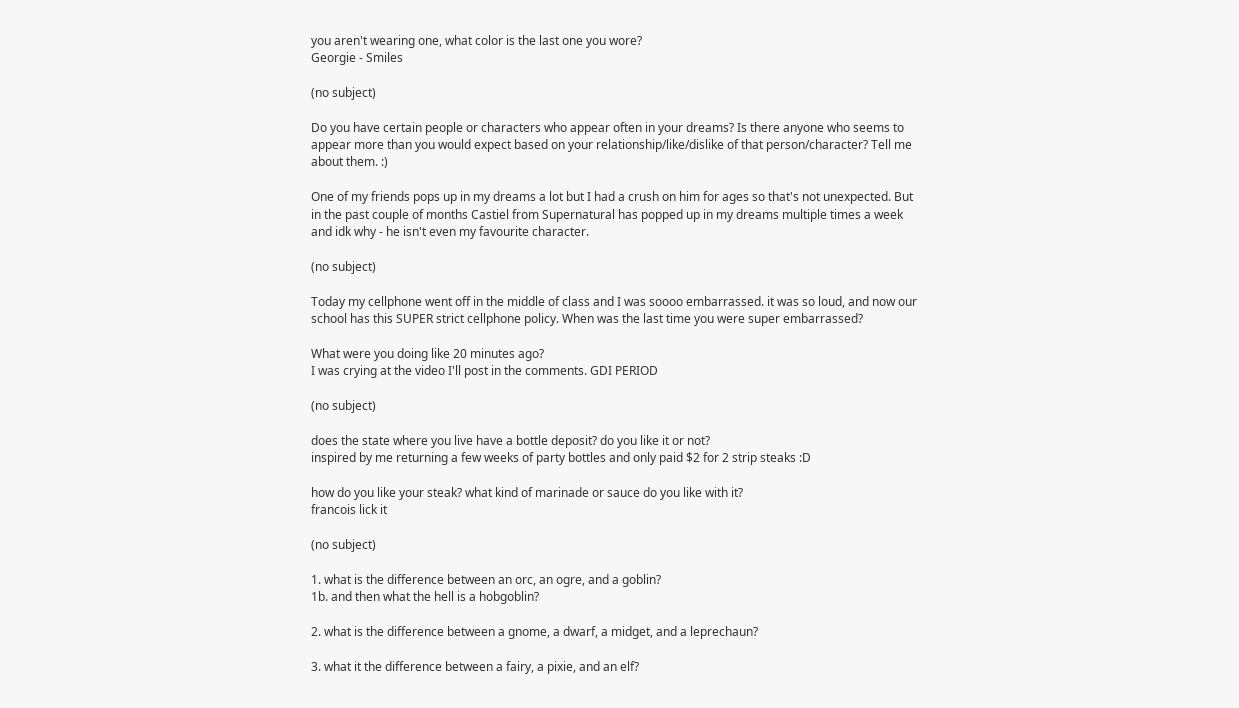you aren't wearing one, what color is the last one you wore?
Georgie - Smiles

(no subject)

Do you have certain people or characters who appear often in your dreams? Is there anyone who seems to appear more than you would expect based on your relationship/like/dislike of that person/character? Tell me about them. :)

One of my friends pops up in my dreams a lot but I had a crush on him for ages so that's not unexpected. But in the past couple of months Castiel from Supernatural has popped up in my dreams multiple times a week and idk why - he isn't even my favourite character.

(no subject)

Today my cellphone went off in the middle of class and I was soooo embarrassed. it was so loud, and now our school has this SUPER strict cellphone policy. When was the last time you were super embarrassed?

What were you doing like 20 minutes ago?
I was crying at the video I'll post in the comments. GDI PERIOD

(no subject)

does the state where you live have a bottle deposit? do you like it or not?
inspired by me returning a few weeks of party bottles and only paid $2 for 2 strip steaks :D

how do you like your steak? what kind of marinade or sauce do you like with it?
francois lick it

(no subject)

1. what is the difference between an orc, an ogre, and a goblin?
1b. and then what the hell is a hobgoblin?

2. what is the difference between a gnome, a dwarf, a midget, and a leprechaun?

3. what it the difference between a fairy, a pixie, and an elf?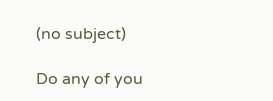(no subject)

Do any of you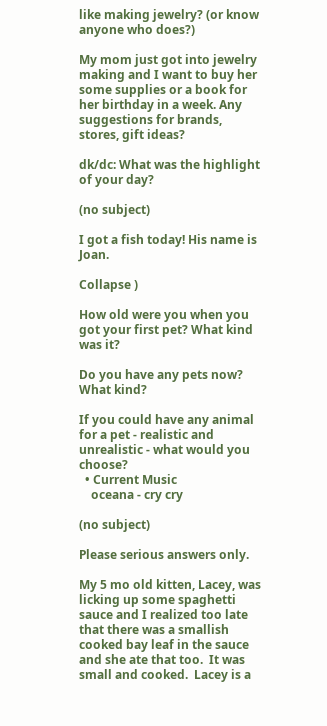like making jewelry? (or know anyone who does?)

My mom just got into jewelry making and I want to buy her some supplies or a book for her birthday in a week. Any suggestions for brands, stores, gift ideas?

dk/dc: What was the highlight of your day?

(no subject)

I got a fish today! His name is Joan.

Collapse )

How old were you when you got your first pet? What kind was it?

Do you have any pets now? What kind?

If you could have any animal for a pet - realistic and unrealistic - what would you choose?
  • Current Music
    oceana - cry cry

(no subject)

Please serious answers only.

My 5 mo old kitten, Lacey, was licking up some spaghetti sauce and I realized too late that there was a smallish cooked bay leaf in the sauce and she ate that too.  It was small and cooked.  Lacey is a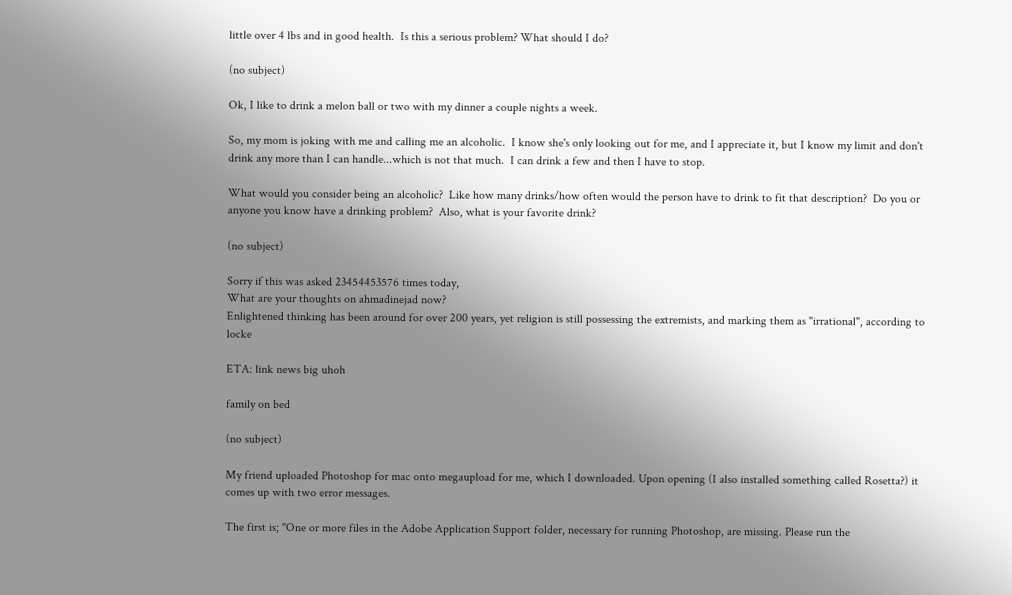little over 4 lbs and in good health.  Is this a serious problem? What should I do?

(no subject)

Ok, I like to drink a melon ball or two with my dinner a couple nights a week.

So, my mom is joking with me and calling me an alcoholic.  I know she's only looking out for me, and I appreciate it, but I know my limit and don't drink any more than I can handle...which is not that much.  I can drink a few and then I have to stop.

What would you consider being an alcoholic?  Like how many drinks/how often would the person have to drink to fit that description?  Do you or anyone you know have a drinking problem?  Also, what is your favorite drink?

(no subject)

Sorry if this was asked 23454453576 times today,
What are your thoughts on ahmadinejad now?
Enlightened thinking has been around for over 200 years, yet religion is still possessing the extremists, and marking them as "irrational", according to locke

ETA: link news big uhoh

family on bed

(no subject)

My friend uploaded Photoshop for mac onto megaupload for me, which I downloaded. Upon opening (I also installed something called Rosetta?) it comes up with two error messages.

The first is; "One or more files in the Adobe Application Support folder, necessary for running Photoshop, are missing. Please run the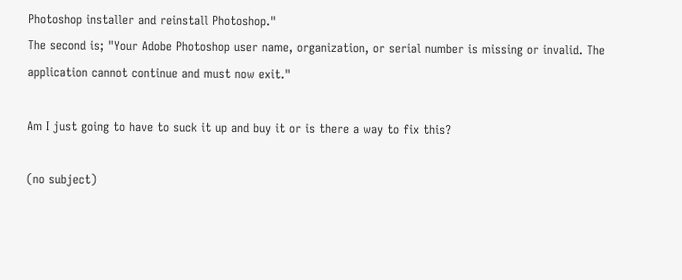Photoshop installer and reinstall Photoshop."
The second is; "Your Adobe Photoshop user name, organization, or serial number is missing or invalid. The application cannot continue and must now exit."

Am I just going to have to suck it up and buy it or is there a way to fix this?

(no subject)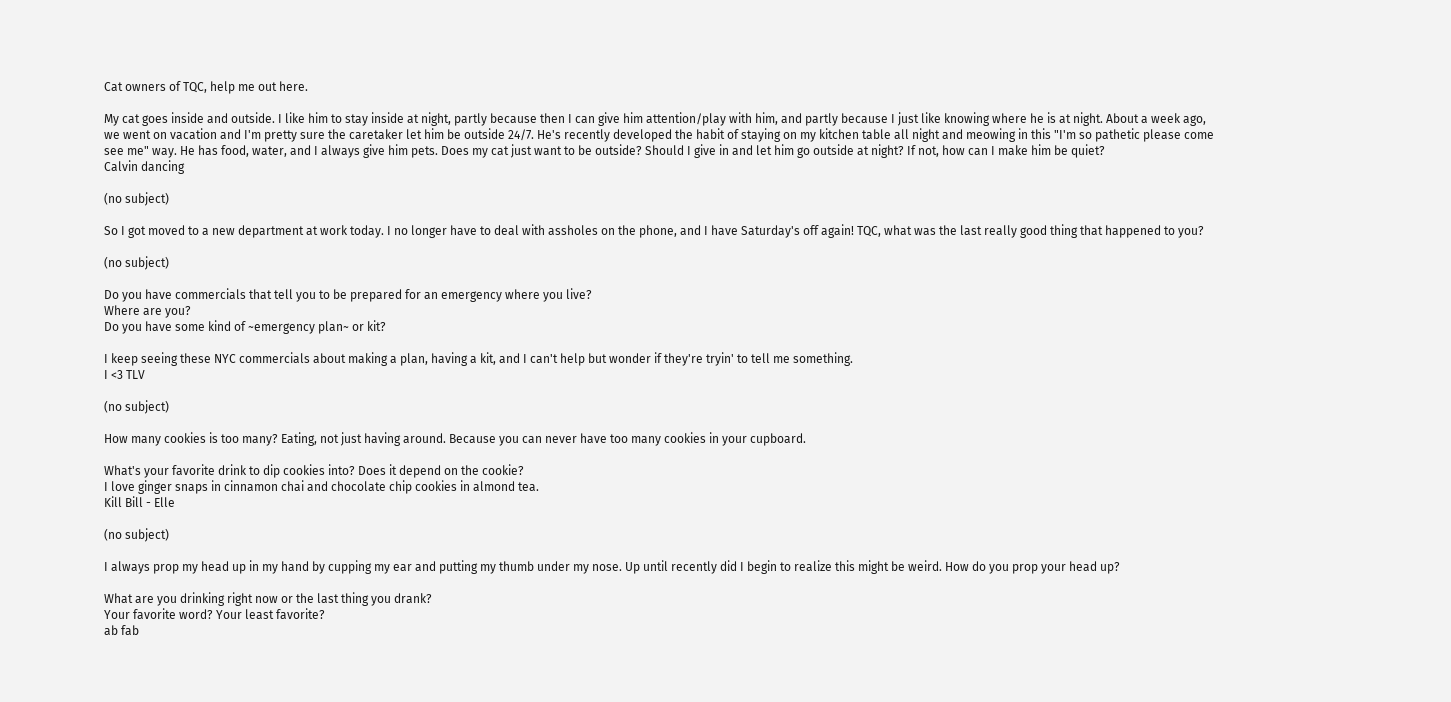Cat owners of TQC, help me out here.

My cat goes inside and outside. I like him to stay inside at night, partly because then I can give him attention/play with him, and partly because I just like knowing where he is at night. About a week ago, we went on vacation and I'm pretty sure the caretaker let him be outside 24/7. He's recently developed the habit of staying on my kitchen table all night and meowing in this "I'm so pathetic please come see me" way. He has food, water, and I always give him pets. Does my cat just want to be outside? Should I give in and let him go outside at night? If not, how can I make him be quiet?
Calvin dancing

(no subject)

So I got moved to a new department at work today. I no longer have to deal with assholes on the phone, and I have Saturday's off again! TQC, what was the last really good thing that happened to you?

(no subject)

Do you have commercials that tell you to be prepared for an emergency where you live?
Where are you?
Do you have some kind of ~emergency plan~ or kit?

I keep seeing these NYC commercials about making a plan, having a kit, and I can't help but wonder if they're tryin' to tell me something.
I <3 TLV

(no subject)

How many cookies is too many? Eating, not just having around. Because you can never have too many cookies in your cupboard.

What's your favorite drink to dip cookies into? Does it depend on the cookie?
I love ginger snaps in cinnamon chai and chocolate chip cookies in almond tea.
Kill Bill - Elle

(no subject)

I always prop my head up in my hand by cupping my ear and putting my thumb under my nose. Up until recently did I begin to realize this might be weird. How do you prop your head up?

What are you drinking right now or the last thing you drank?
Your favorite word? Your least favorite?
ab fab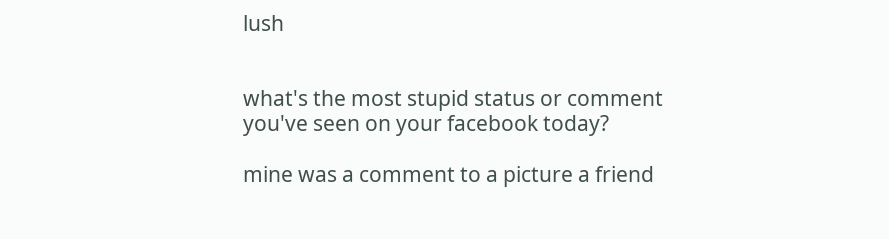lush


what's the most stupid status or comment you've seen on your facebook today?

mine was a comment to a picture a friend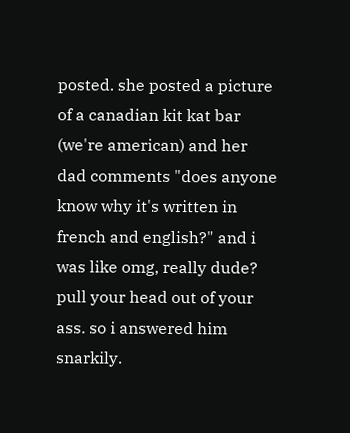posted. she posted a picture of a canadian kit kat bar (we're american) and her dad comments "does anyone know why it's written in french and english?" and i was like omg, really dude? pull your head out of your ass. so i answered him snarkily.